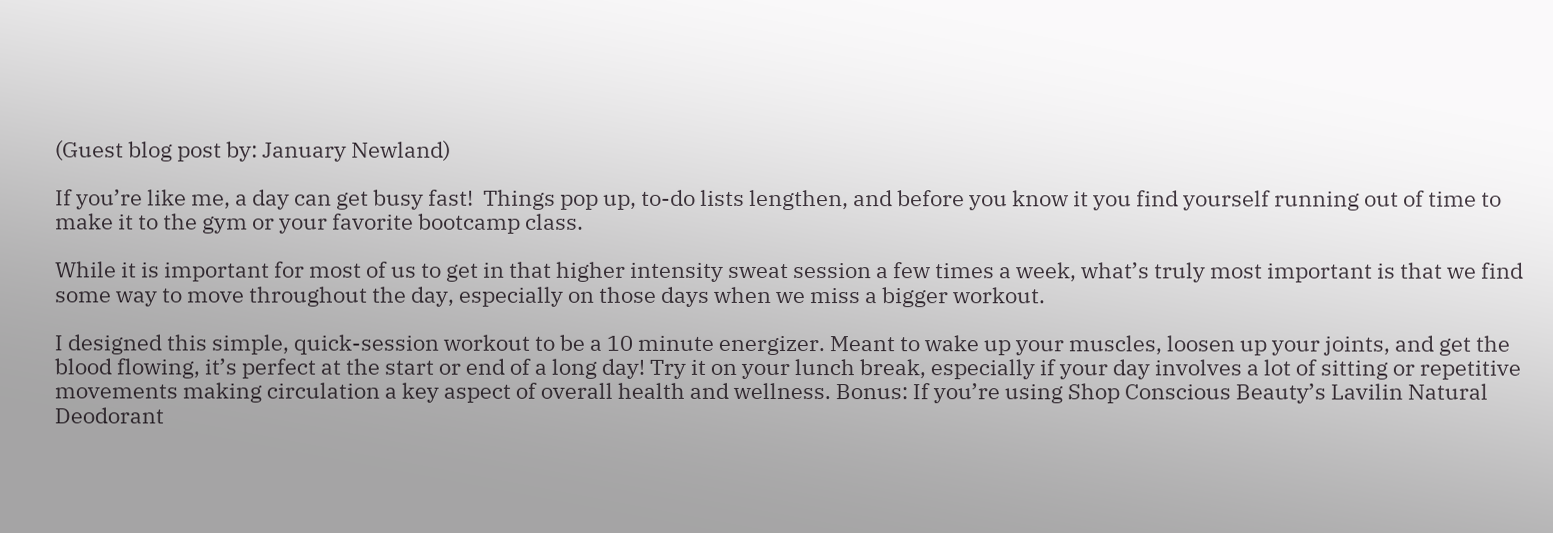(Guest blog post by: January Newland)

If you’re like me, a day can get busy fast!  Things pop up, to-do lists lengthen, and before you know it you find yourself running out of time to make it to the gym or your favorite bootcamp class.

While it is important for most of us to get in that higher intensity sweat session a few times a week, what’s truly most important is that we find some way to move throughout the day, especially on those days when we miss a bigger workout.

I designed this simple, quick-session workout to be a 10 minute energizer. Meant to wake up your muscles, loosen up your joints, and get the blood flowing, it’s perfect at the start or end of a long day! Try it on your lunch break, especially if your day involves a lot of sitting or repetitive movements making circulation a key aspect of overall health and wellness. Bonus: If you’re using Shop Conscious Beauty’s Lavilin Natural Deodorant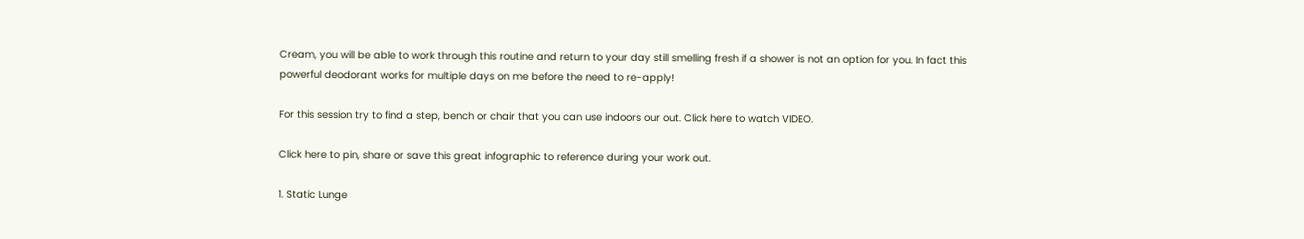Cream, you will be able to work through this routine and return to your day still smelling fresh if a shower is not an option for you. In fact this powerful deodorant works for multiple days on me before the need to re-apply!

For this session try to find a step, bench or chair that you can use indoors our out. Click here to watch VIDEO.

Click here to pin, share or save this great infographic to reference during your work out.

1. Static Lunge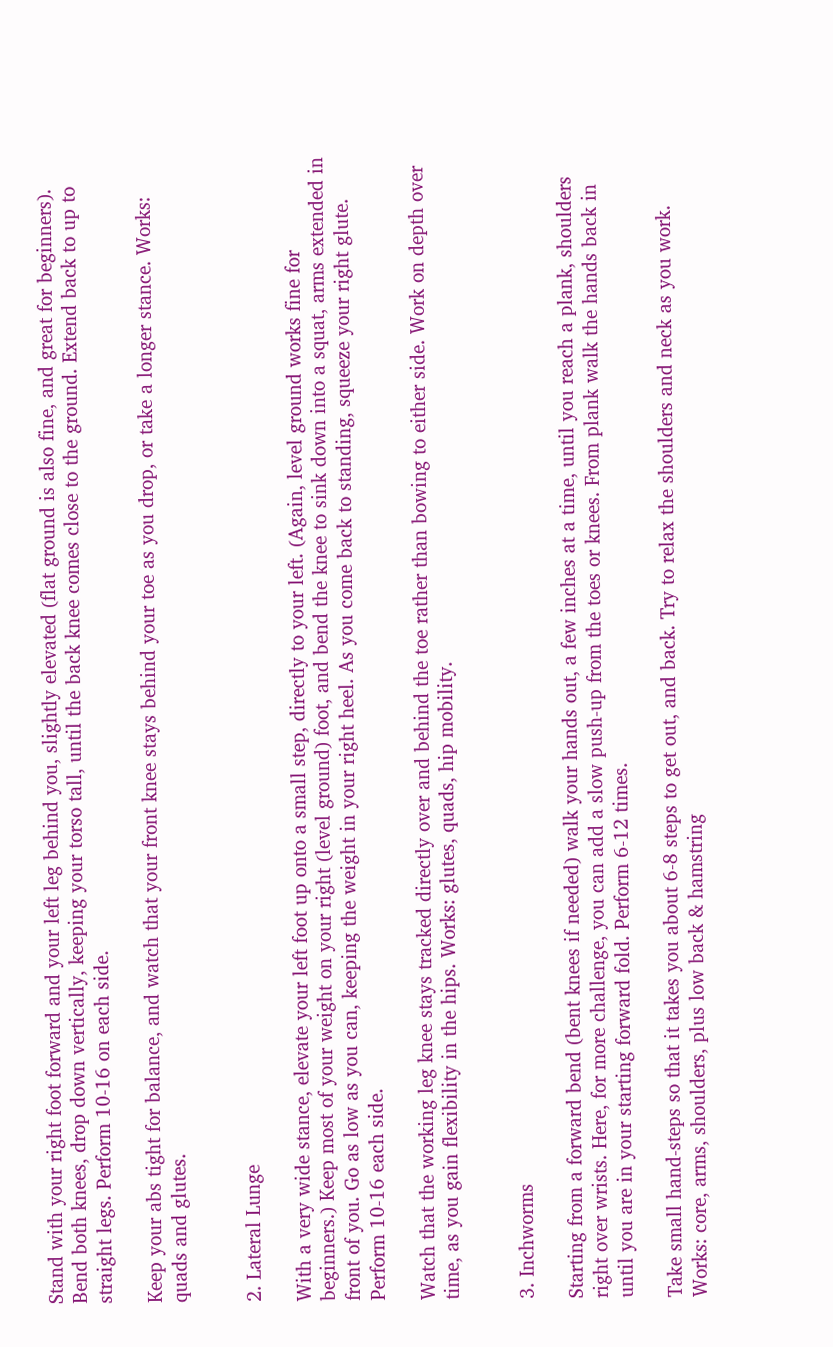Stand with your right foot forward and your left leg behind you, slightly elevated (flat ground is also fine, and great for beginners). Bend both knees, drop down vertically, keeping your torso tall, until the back knee comes close to the ground. Extend back to up to straight legs. Perform 10-16 on each side.

Keep your abs tight for balance, and watch that your front knee stays behind your toe as you drop, or take a longer stance. Works: quads and glutes.


2. Lateral Lunge

With a very wide stance, elevate your left foot up onto a small step, directly to your left. (Again, level ground works fine for beginners.) Keep most of your weight on your right (level ground) foot, and bend the knee to sink down into a squat, arms extended in front of you. Go as low as you can, keeping the weight in your right heel. As you come back to standing, squeeze your right glute. Perform 10-16 each side.

Watch that the working leg knee stays tracked directly over and behind the toe rather than bowing to either side. Work on depth over time, as you gain flexibility in the hips. Works: glutes, quads, hip mobility.


3. Inchworms

Starting from a forward bend (bent knees if needed) walk your hands out, a few inches at a time, until you reach a plank, shoulders right over wrists. Here, for more challenge, you can add a slow push-up from the toes or knees. From plank walk the hands back in until you are in your starting forward fold. Perform 6-12 times.

Take small hand-steps so that it takes you about 6-8 steps to get out, and back. Try to relax the shoulders and neck as you work. Works: core, arms, shoulders, plus low back & hamstring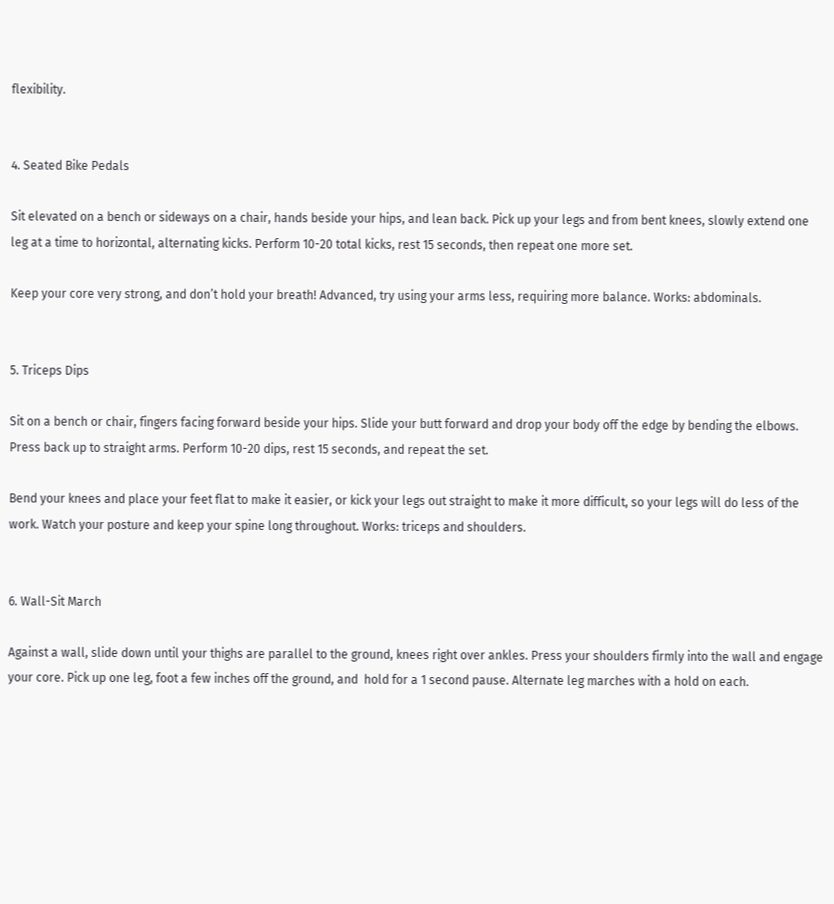flexibility.


4. Seated Bike Pedals

Sit elevated on a bench or sideways on a chair, hands beside your hips, and lean back. Pick up your legs and from bent knees, slowly extend one leg at a time to horizontal, alternating kicks. Perform 10-20 total kicks, rest 15 seconds, then repeat one more set.

Keep your core very strong, and don’t hold your breath! Advanced, try using your arms less, requiring more balance. Works: abdominals.


5. Triceps Dips

Sit on a bench or chair, fingers facing forward beside your hips. Slide your butt forward and drop your body off the edge by bending the elbows. Press back up to straight arms. Perform 10-20 dips, rest 15 seconds, and repeat the set.

Bend your knees and place your feet flat to make it easier, or kick your legs out straight to make it more difficult, so your legs will do less of the work. Watch your posture and keep your spine long throughout. Works: triceps and shoulders.


6. Wall-Sit March

Against a wall, slide down until your thighs are parallel to the ground, knees right over ankles. Press your shoulders firmly into the wall and engage your core. Pick up one leg, foot a few inches off the ground, and  hold for a 1 second pause. Alternate leg marches with a hold on each.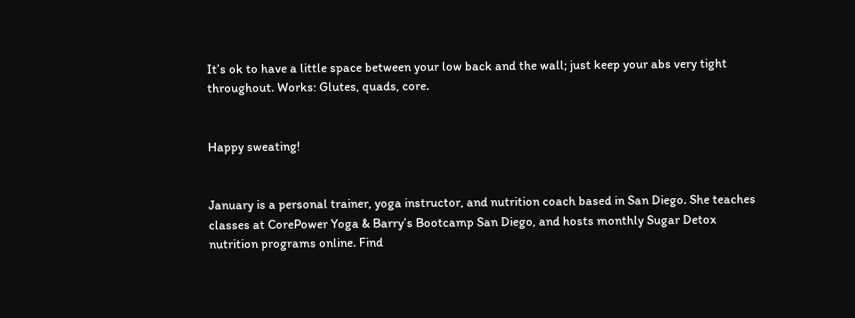It’s ok to have a little space between your low back and the wall; just keep your abs very tight throughout. Works: Glutes, quads, core.


Happy sweating!


January is a personal trainer, yoga instructor, and nutrition coach based in San Diego. She teaches classes at CorePower Yoga & Barry’s Bootcamp San Diego, and hosts monthly Sugar Detox nutrition programs online. Find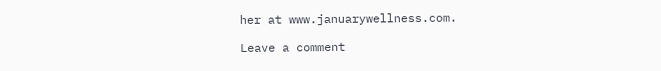her at www.januarywellness.com.

Leave a comment